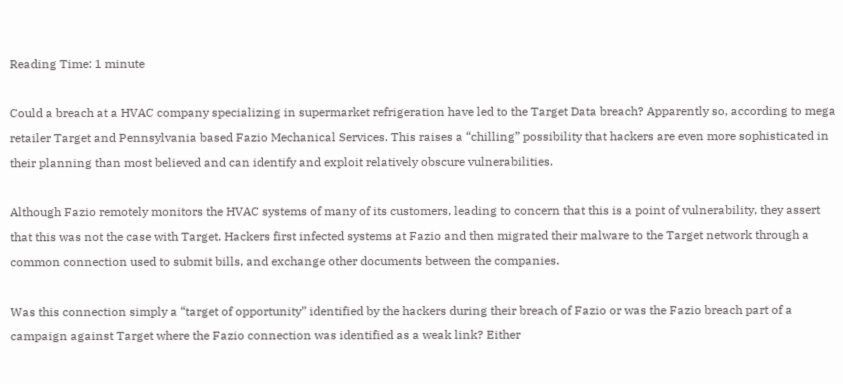Reading Time: 1 minute

Could a breach at a HVAC company specializing in supermarket refrigeration have led to the Target Data breach? Apparently so, according to mega retailer Target and Pennsylvania based Fazio Mechanical Services. This raises a “chilling” possibility that hackers are even more sophisticated in their planning than most believed and can identify and exploit relatively obscure vulnerabilities.

Although Fazio remotely monitors the HVAC systems of many of its customers, leading to concern that this is a point of vulnerability, they assert that this was not the case with Target. Hackers first infected systems at Fazio and then migrated their malware to the Target network through a common connection used to submit bills, and exchange other documents between the companies.

Was this connection simply a “target of opportunity” identified by the hackers during their breach of Fazio or was the Fazio breach part of a campaign against Target where the Fazio connection was identified as a weak link? Either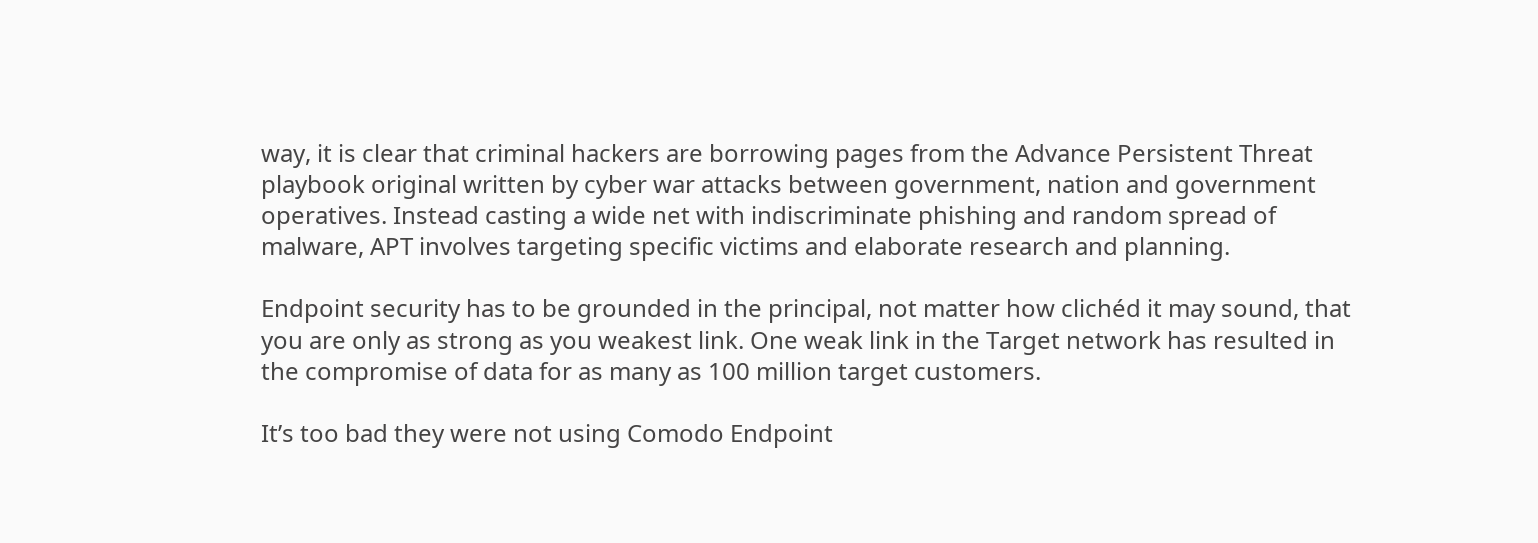way, it is clear that criminal hackers are borrowing pages from the Advance Persistent Threat playbook original written by cyber war attacks between government, nation and government operatives. Instead casting a wide net with indiscriminate phishing and random spread of malware, APT involves targeting specific victims and elaborate research and planning.

Endpoint security has to be grounded in the principal, not matter how clichéd it may sound, that you are only as strong as you weakest link. One weak link in the Target network has resulted in the compromise of data for as many as 100 million target customers.

It’s too bad they were not using Comodo Endpoint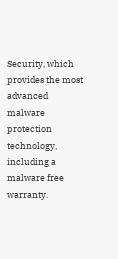Security, which provides the most advanced malware protection technology, including a malware free warranty.